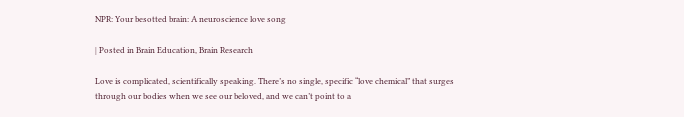NPR: Your besotted brain: A neuroscience love song

| Posted in Brain Education, Brain Research

Love is complicated, scientifically speaking. There’s no single, specific “love chemical” that surges through our bodies when we see our beloved, and we can’t point to a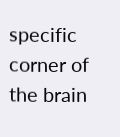specific corner of the brain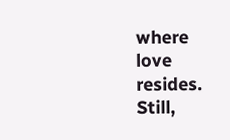where love resides. Still,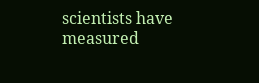scientists have measured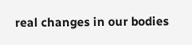real changes in our bodies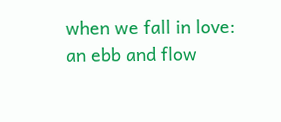when we fall in love: an ebb and flow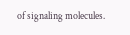of signaling molecules.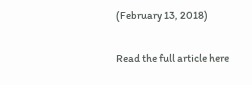(February 13, 2018)

Read the full article here